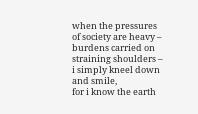when the pressures of society are heavy –
burdens carried on straining shoulders –
i simply kneel down and smile,
for i know the earth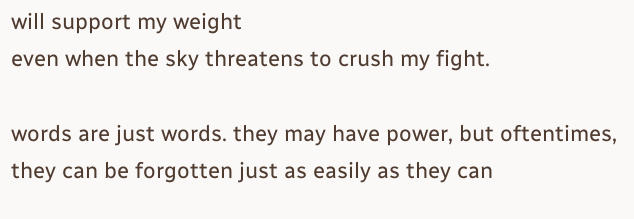will support my weight
even when the sky threatens to crush my fight.

words are just words. they may have power, but oftentimes, they can be forgotten just as easily as they can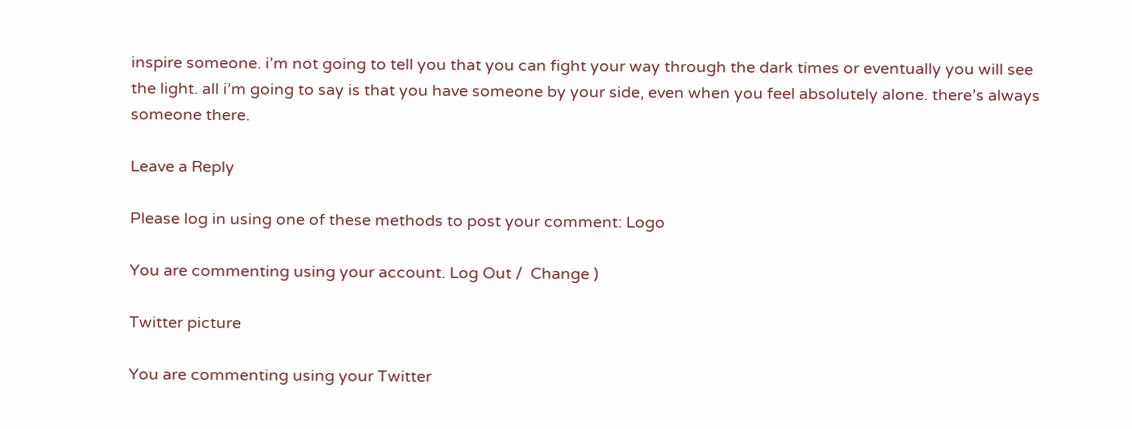inspire someone. i’m not going to tell you that you can fight your way through the dark times or eventually you will see the light. all i’m going to say is that you have someone by your side, even when you feel absolutely alone. there’s always someone there.

Leave a Reply

Please log in using one of these methods to post your comment: Logo

You are commenting using your account. Log Out /  Change )

Twitter picture

You are commenting using your Twitter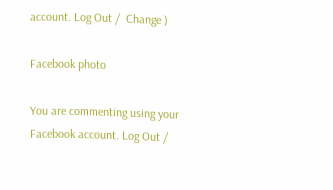account. Log Out /  Change )

Facebook photo

You are commenting using your Facebook account. Log Out /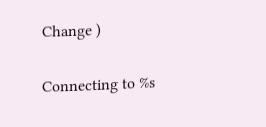Change )

Connecting to %s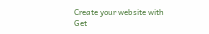Create your website with
Get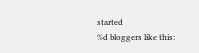started
%d bloggers like this: